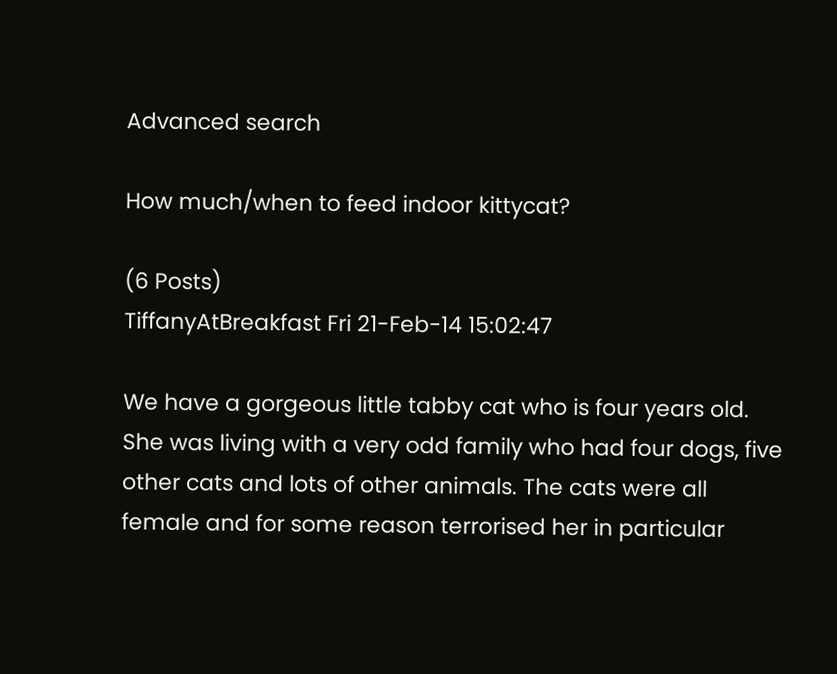Advanced search

How much/when to feed indoor kittycat?

(6 Posts)
TiffanyAtBreakfast Fri 21-Feb-14 15:02:47

We have a gorgeous little tabby cat who is four years old. She was living with a very odd family who had four dogs, five other cats and lots of other animals. The cats were all female and for some reason terrorised her in particular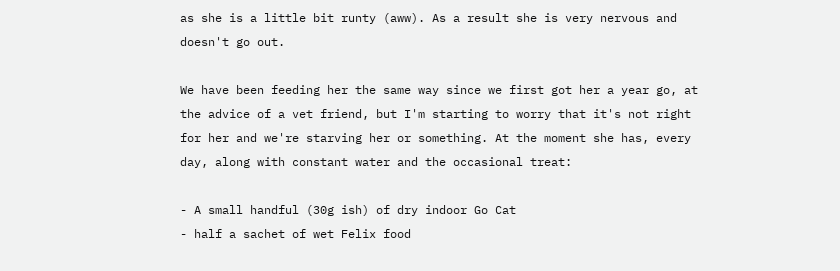as she is a little bit runty (aww). As a result she is very nervous and doesn't go out.

We have been feeding her the same way since we first got her a year go, at the advice of a vet friend, but I'm starting to worry that it's not right for her and we're starving her or something. At the moment she has, every day, along with constant water and the occasional treat:

- A small handful (30g ish) of dry indoor Go Cat
- half a sachet of wet Felix food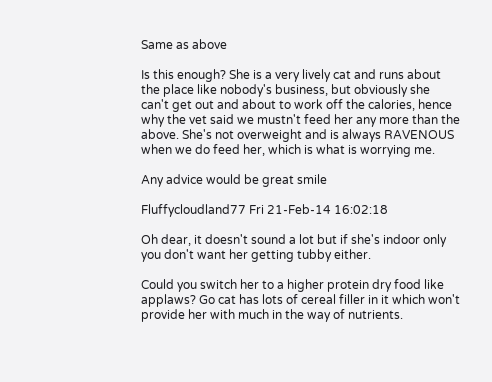Same as above

Is this enough? She is a very lively cat and runs about the place like nobody's business, but obviously she can't get out and about to work off the calories, hence why the vet said we mustn't feed her any more than the above. She's not overweight and is always RAVENOUS when we do feed her, which is what is worrying me.

Any advice would be great smile

Fluffycloudland77 Fri 21-Feb-14 16:02:18

Oh dear, it doesn't sound a lot but if she's indoor only you don't want her getting tubby either.

Could you switch her to a higher protein dry food like applaws? Go cat has lots of cereal filler in it which won't provide her with much in the way of nutrients.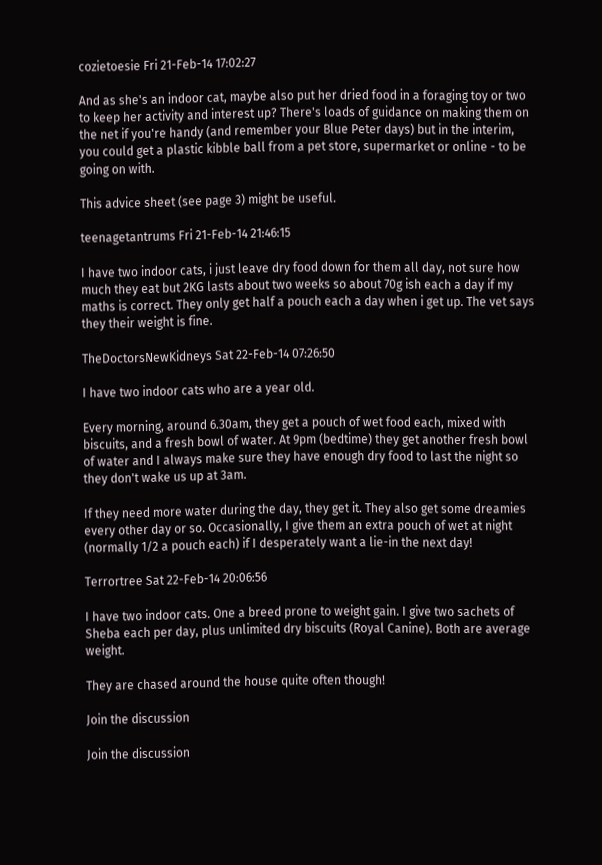cozietoesie Fri 21-Feb-14 17:02:27

And as she's an indoor cat, maybe also put her dried food in a foraging toy or two to keep her activity and interest up? There's loads of guidance on making them on the net if you're handy (and remember your Blue Peter days) but in the interim, you could get a plastic kibble ball from a pet store, supermarket or online - to be going on with.

This advice sheet (see page 3) might be useful.

teenagetantrums Fri 21-Feb-14 21:46:15

I have two indoor cats, i just leave dry food down for them all day, not sure how much they eat but 2KG lasts about two weeks so about 70g ish each a day if my maths is correct. They only get half a pouch each a day when i get up. The vet says they their weight is fine.

TheDoctorsNewKidneys Sat 22-Feb-14 07:26:50

I have two indoor cats who are a year old.

Every morning, around 6.30am, they get a pouch of wet food each, mixed with biscuits, and a fresh bowl of water. At 9pm (bedtime) they get another fresh bowl of water and I always make sure they have enough dry food to last the night so they don't wake us up at 3am.

If they need more water during the day, they get it. They also get some dreamies every other day or so. Occasionally, I give them an extra pouch of wet at night (normally 1/2 a pouch each) if I desperately want a lie-in the next day!

Terrortree Sat 22-Feb-14 20:06:56

I have two indoor cats. One a breed prone to weight gain. I give two sachets of Sheba each per day, plus unlimited dry biscuits (Royal Canine). Both are average weight.

They are chased around the house quite often though!

Join the discussion

Join the discussion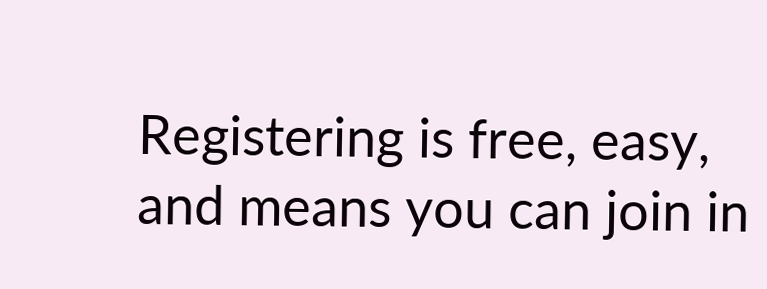Registering is free, easy, and means you can join in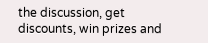the discussion, get discounts, win prizes and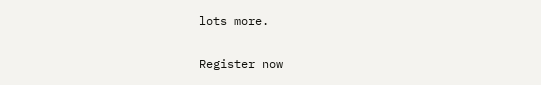lots more.

Register now